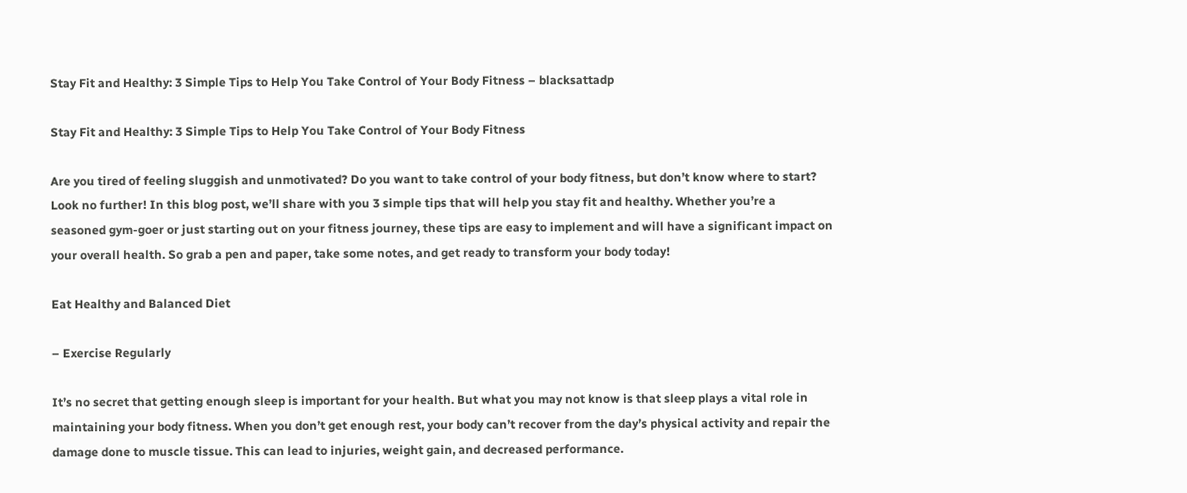Stay Fit and Healthy: 3 Simple Tips to Help You Take Control of Your Body Fitness – blacksattadp

Stay Fit and Healthy: 3 Simple Tips to Help You Take Control of Your Body Fitness

Are you tired of feeling sluggish and unmotivated? Do you want to take control of your body fitness, but don’t know where to start? Look no further! In this blog post, we’ll share with you 3 simple tips that will help you stay fit and healthy. Whether you’re a seasoned gym-goer or just starting out on your fitness journey, these tips are easy to implement and will have a significant impact on your overall health. So grab a pen and paper, take some notes, and get ready to transform your body today!

Eat Healthy and Balanced Diet

– Exercise Regularly

It’s no secret that getting enough sleep is important for your health. But what you may not know is that sleep plays a vital role in maintaining your body fitness. When you don’t get enough rest, your body can’t recover from the day’s physical activity and repair the damage done to muscle tissue. This can lead to injuries, weight gain, and decreased performance.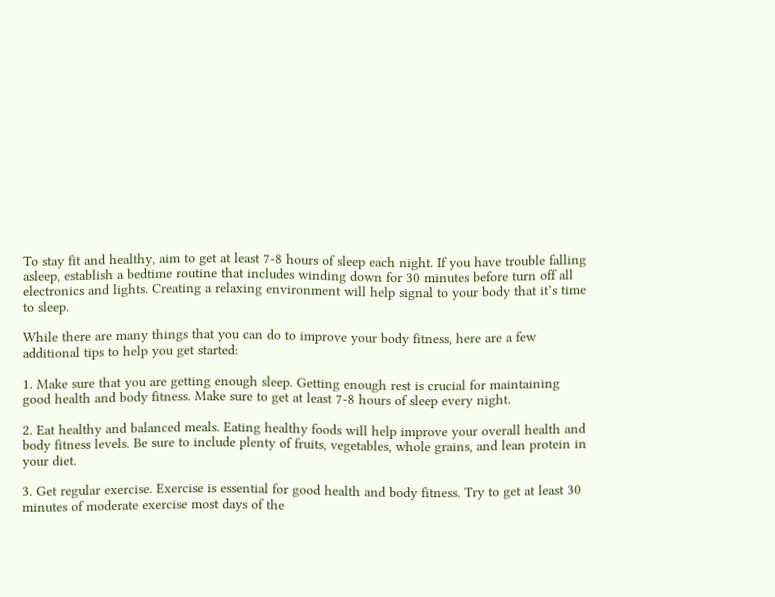To stay fit and healthy, aim to get at least 7-8 hours of sleep each night. If you have trouble falling asleep, establish a bedtime routine that includes winding down for 30 minutes before turn off all electronics and lights. Creating a relaxing environment will help signal to your body that it’s time to sleep.

While there are many things that you can do to improve your body fitness, here are a few additional tips to help you get started:

1. Make sure that you are getting enough sleep. Getting enough rest is crucial for maintaining good health and body fitness. Make sure to get at least 7-8 hours of sleep every night.

2. Eat healthy and balanced meals. Eating healthy foods will help improve your overall health and body fitness levels. Be sure to include plenty of fruits, vegetables, whole grains, and lean protein in your diet.

3. Get regular exercise. Exercise is essential for good health and body fitness. Try to get at least 30 minutes of moderate exercise most days of the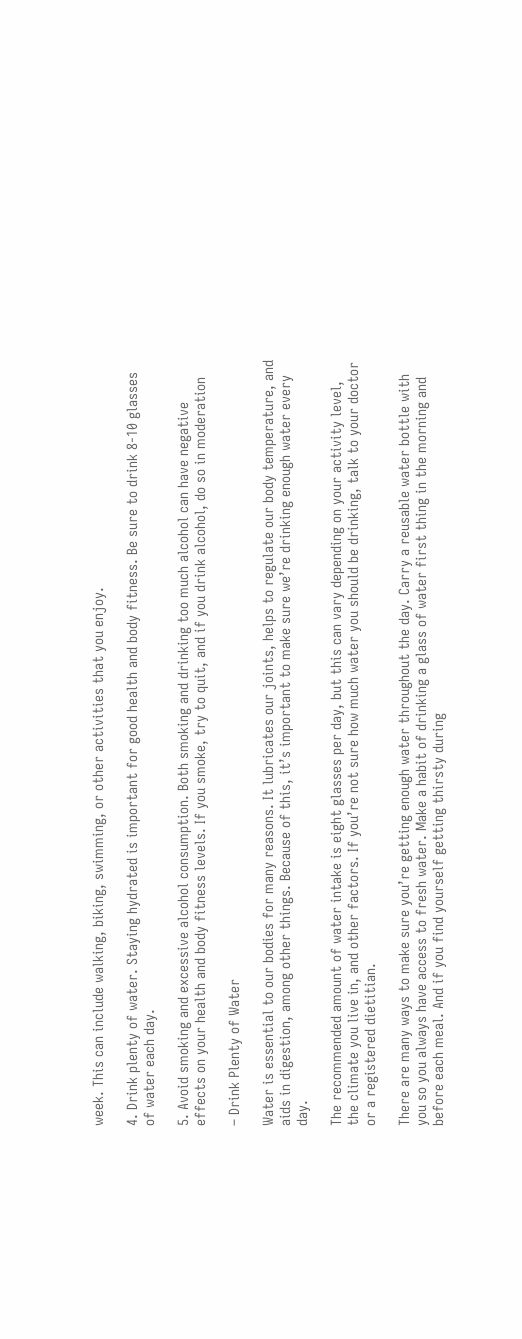week. This can include walking, biking, swimming, or other activities that you enjoy.

4. Drink plenty of water. Staying hydrated is important for good health and body fitness. Be sure to drink 8-10 glasses of water each day.

5. Avoid smoking and excessive alcohol consumption. Both smoking and drinking too much alcohol can have negative effects on your health and body fitness levels. If you smoke, try to quit, and if you drink alcohol, do so in moderation

– Drink Plenty of Water

Water is essential to our bodies for many reasons. It lubricates our joints, helps to regulate our body temperature, and aids in digestion, among other things. Because of this, it’s important to make sure we’re drinking enough water every day.

The recommended amount of water intake is eight glasses per day, but this can vary depending on your activity level, the climate you live in, and other factors. If you’re not sure how much water you should be drinking, talk to your doctor or a registered dietitian.

There are many ways to make sure you’re getting enough water throughout the day. Carry a reusable water bottle with you so you always have access to fresh water. Make a habit of drinking a glass of water first thing in the morning and before each meal. And if you find yourself getting thirsty during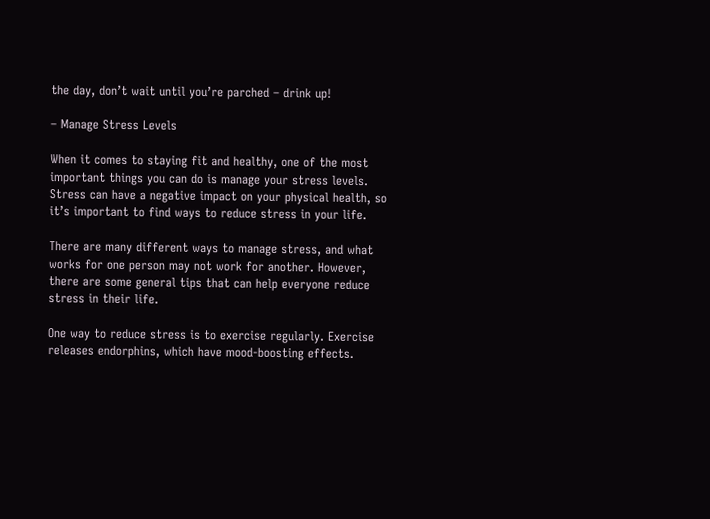the day, don’t wait until you’re parched – drink up!

– Manage Stress Levels

When it comes to staying fit and healthy, one of the most important things you can do is manage your stress levels. Stress can have a negative impact on your physical health, so it’s important to find ways to reduce stress in your life.

There are many different ways to manage stress, and what works for one person may not work for another. However, there are some general tips that can help everyone reduce stress in their life.

One way to reduce stress is to exercise regularly. Exercise releases endorphins, which have mood-boosting effects.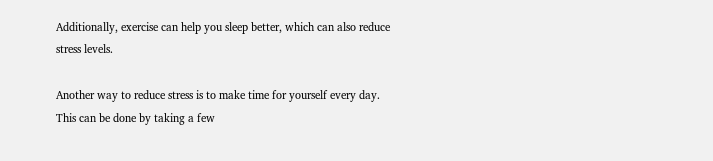Additionally, exercise can help you sleep better, which can also reduce stress levels.

Another way to reduce stress is to make time for yourself every day. This can be done by taking a few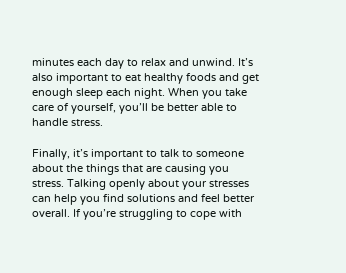minutes each day to relax and unwind. It’s also important to eat healthy foods and get enough sleep each night. When you take care of yourself, you’ll be better able to handle stress.

Finally, it’s important to talk to someone about the things that are causing you stress. Talking openly about your stresses can help you find solutions and feel better overall. If you’re struggling to cope with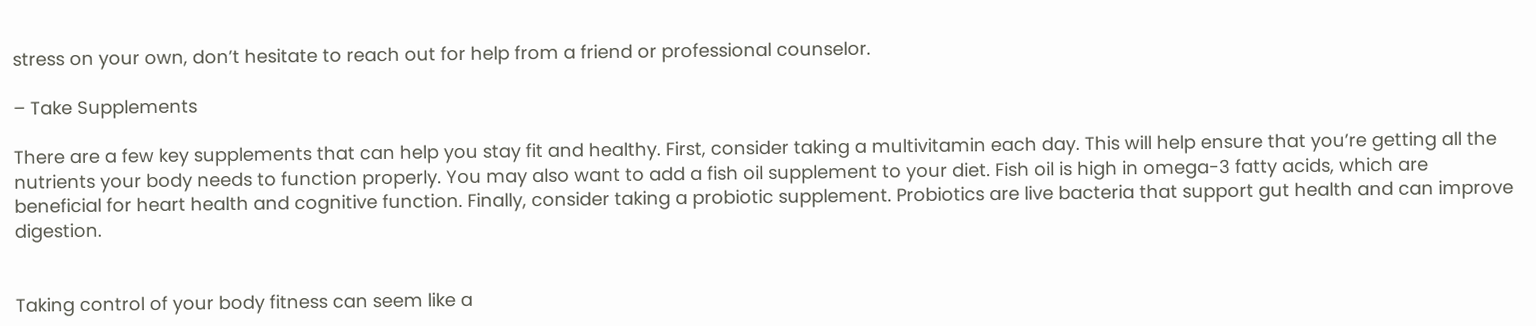stress on your own, don’t hesitate to reach out for help from a friend or professional counselor.

– Take Supplements

There are a few key supplements that can help you stay fit and healthy. First, consider taking a multivitamin each day. This will help ensure that you’re getting all the nutrients your body needs to function properly. You may also want to add a fish oil supplement to your diet. Fish oil is high in omega-3 fatty acids, which are beneficial for heart health and cognitive function. Finally, consider taking a probiotic supplement. Probiotics are live bacteria that support gut health and can improve digestion.


Taking control of your body fitness can seem like a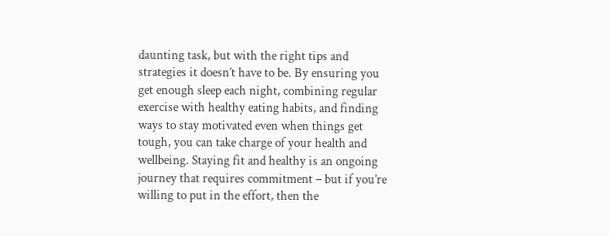daunting task, but with the right tips and strategies it doesn’t have to be. By ensuring you get enough sleep each night, combining regular exercise with healthy eating habits, and finding ways to stay motivated even when things get tough, you can take charge of your health and wellbeing. Staying fit and healthy is an ongoing journey that requires commitment – but if you’re willing to put in the effort, then the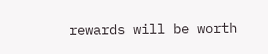rewards will be worth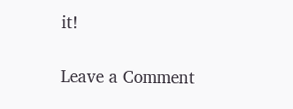it!

Leave a Comment